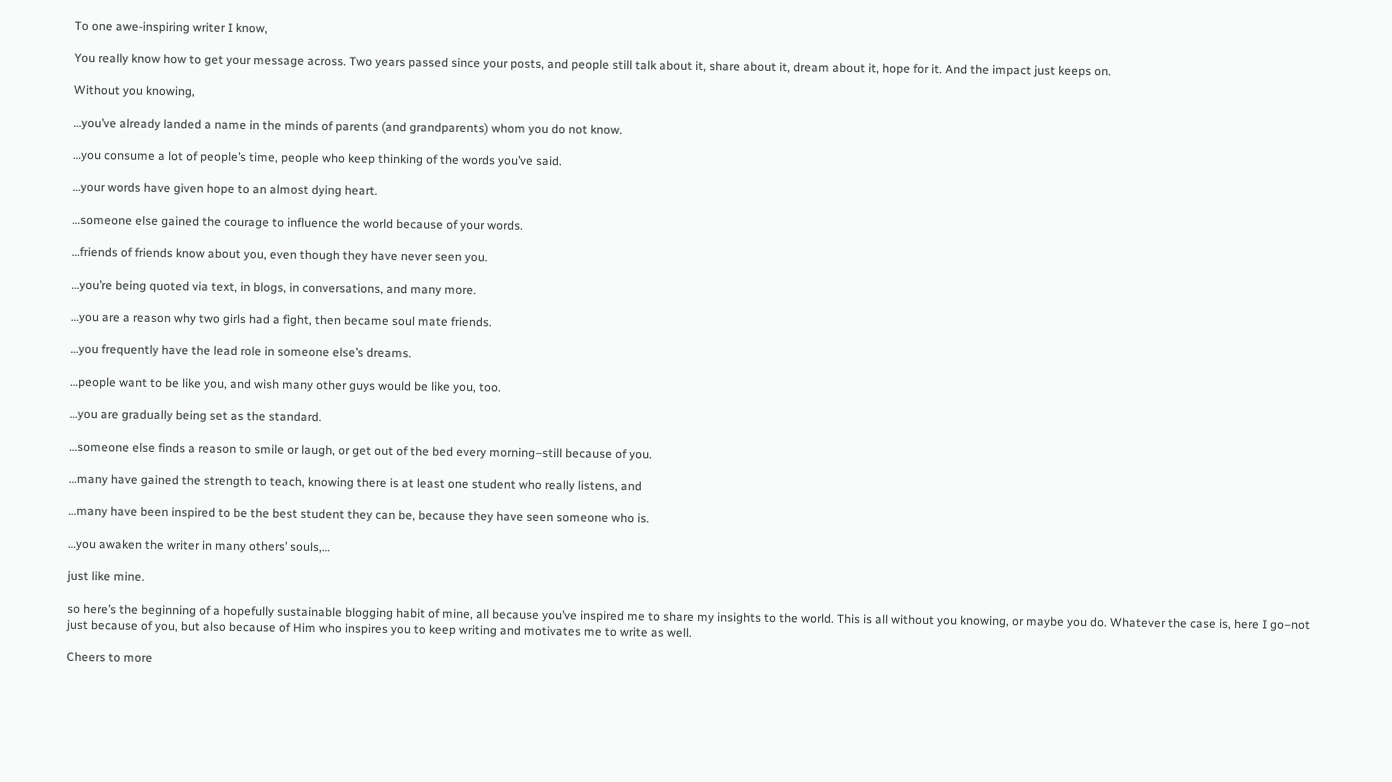To one awe-inspiring writer I know,

You really know how to get your message across. Two years passed since your posts, and people still talk about it, share about it, dream about it, hope for it. And the impact just keeps on.

Without you knowing,

…you’ve already landed a name in the minds of parents (and grandparents) whom you do not know.

…you consume a lot of people’s time, people who keep thinking of the words you’ve said.

…your words have given hope to an almost dying heart.

…someone else gained the courage to influence the world because of your words.

…friends of friends know about you, even though they have never seen you.

…you’re being quoted via text, in blogs, in conversations, and many more.

…you are a reason why two girls had a fight, then became soul mate friends.

…you frequently have the lead role in someone else’s dreams.

…people want to be like you, and wish many other guys would be like you, too.

…you are gradually being set as the standard.

…someone else finds a reason to smile or laugh, or get out of the bed every morning–still because of you.

…many have gained the strength to teach, knowing there is at least one student who really listens, and

…many have been inspired to be the best student they can be, because they have seen someone who is.

…you awaken the writer in many others’ souls,…

just like mine.

so here’s the beginning of a hopefully sustainable blogging habit of mine, all because you’ve inspired me to share my insights to the world. This is all without you knowing, or maybe you do. Whatever the case is, here I go–not just because of you, but also because of Him who inspires you to keep writing and motivates me to write as well.

Cheers to more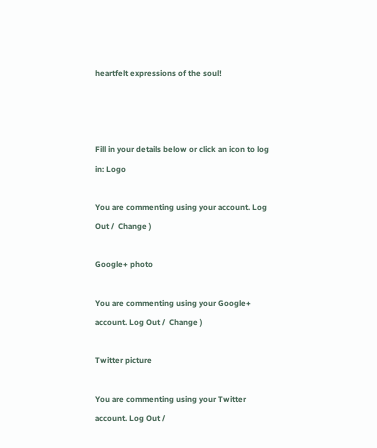heartfelt expressions of the soul!



Fill in your details below or click an icon to log in: Logo

You are commenting using your account. Log Out /  Change )

Google+ photo

You are commenting using your Google+ account. Log Out /  Change )

Twitter picture

You are commenting using your Twitter account. Log Out /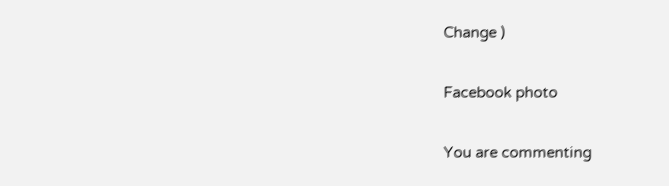Change )

Facebook photo

You are commenting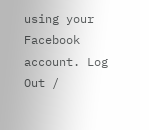using your Facebook account. Log Out /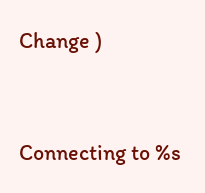Change )


Connecting to %s